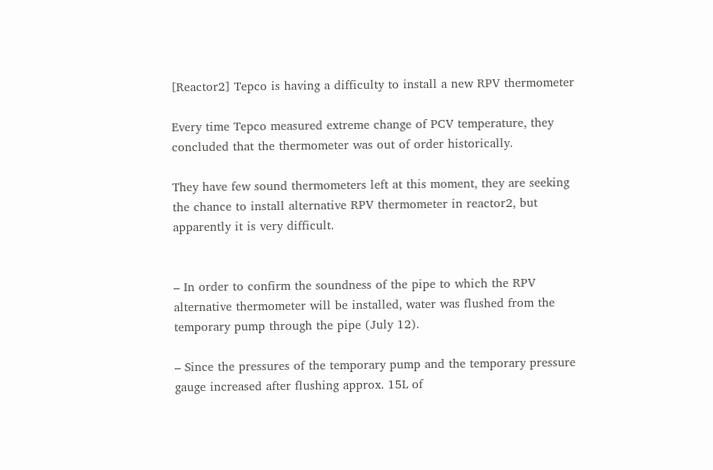[Reactor2] Tepco is having a difficulty to install a new RPV thermometer

Every time Tepco measured extreme change of PCV temperature, they concluded that the thermometer was out of order historically.

They have few sound thermometers left at this moment, they are seeking the chance to install alternative RPV thermometer in reactor2, but apparently it is very difficult.


– In order to confirm the soundness of the pipe to which the RPV alternative thermometer will be installed, water was flushed from the temporary pump through the pipe (July 12).

– Since the pressures of the temporary pump and the temporary pressure gauge increased after flushing approx. 15L of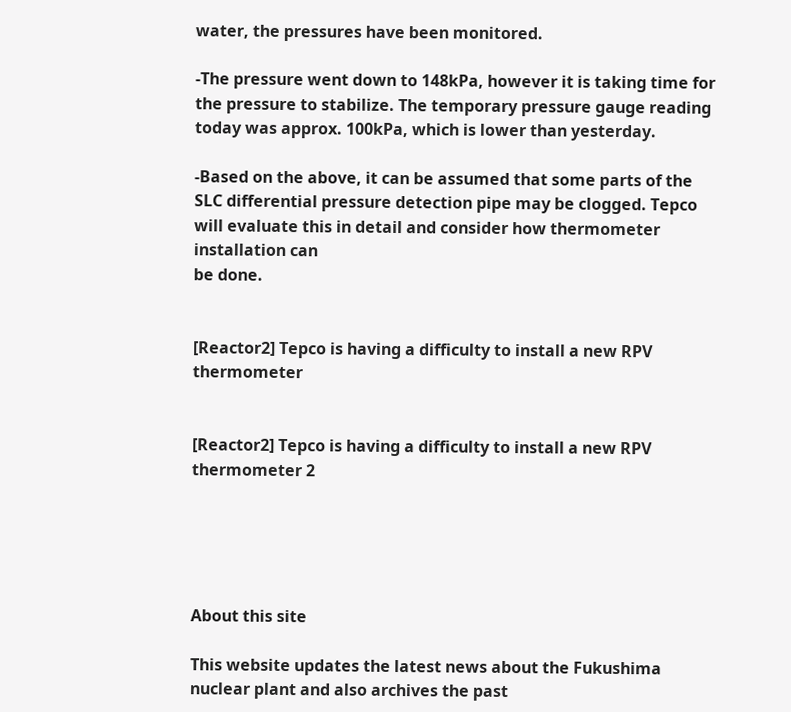water, the pressures have been monitored.

-The pressure went down to 148kPa, however it is taking time for the pressure to stabilize. The temporary pressure gauge reading today was approx. 100kPa, which is lower than yesterday.

-Based on the above, it can be assumed that some parts of the SLC differential pressure detection pipe may be clogged. Tepco will evaluate this in detail and consider how thermometer installation can
be done.


[Reactor2] Tepco is having a difficulty to install a new RPV thermometer


[Reactor2] Tepco is having a difficulty to install a new RPV thermometer 2





About this site

This website updates the latest news about the Fukushima nuclear plant and also archives the past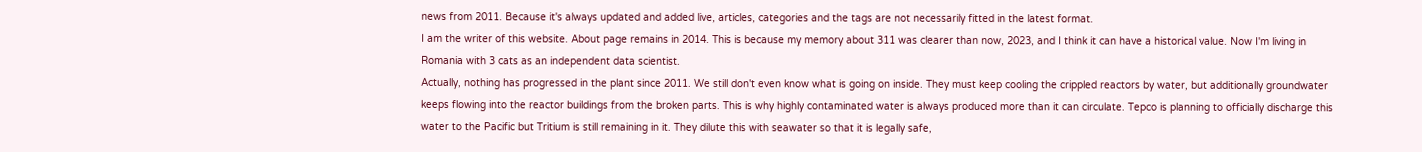news from 2011. Because it's always updated and added live, articles, categories and the tags are not necessarily fitted in the latest format.
I am the writer of this website. About page remains in 2014. This is because my memory about 311 was clearer than now, 2023, and I think it can have a historical value. Now I'm living in Romania with 3 cats as an independent data scientist.
Actually, nothing has progressed in the plant since 2011. We still don't even know what is going on inside. They must keep cooling the crippled reactors by water, but additionally groundwater keeps flowing into the reactor buildings from the broken parts. This is why highly contaminated water is always produced more than it can circulate. Tepco is planning to officially discharge this water to the Pacific but Tritium is still remaining in it. They dilute this with seawater so that it is legally safe,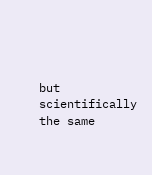but scientifically the same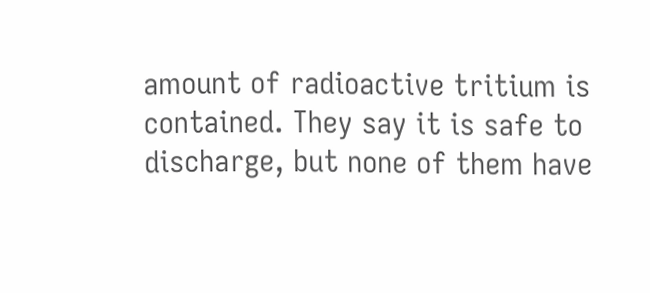amount of radioactive tritium is contained. They say it is safe to discharge, but none of them have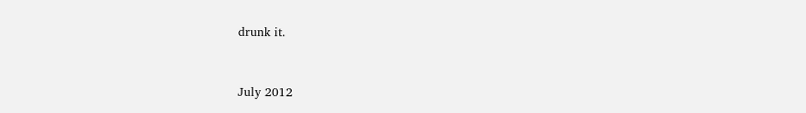drunk it.


July 2012